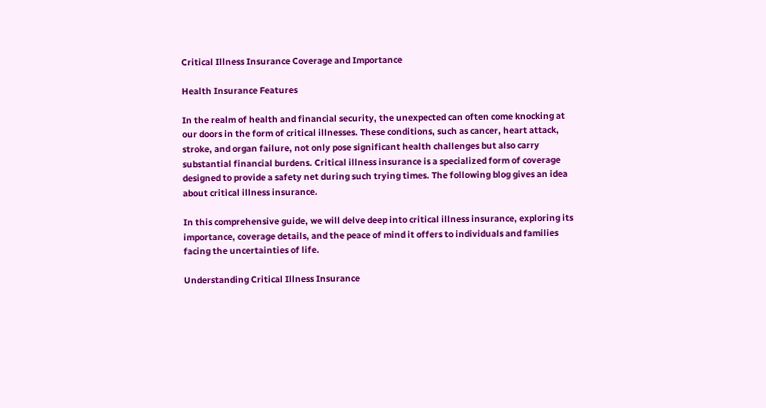Critical Illness Insurance Coverage and Importance

Health Insurance Features

In the realm of health and financial security, the unexpected can often come knocking at our doors in the form of critical illnesses. These conditions, such as cancer, heart attack, stroke, and organ failure, not only pose significant health challenges but also carry substantial financial burdens. Critical illness insurance is a specialized form of coverage designed to provide a safety net during such trying times. The following blog gives an idea about critical illness insurance.

In this comprehensive guide, we will delve deep into critical illness insurance, exploring its importance, coverage details, and the peace of mind it offers to individuals and families facing the uncertainties of life.

Understanding Critical Illness Insurance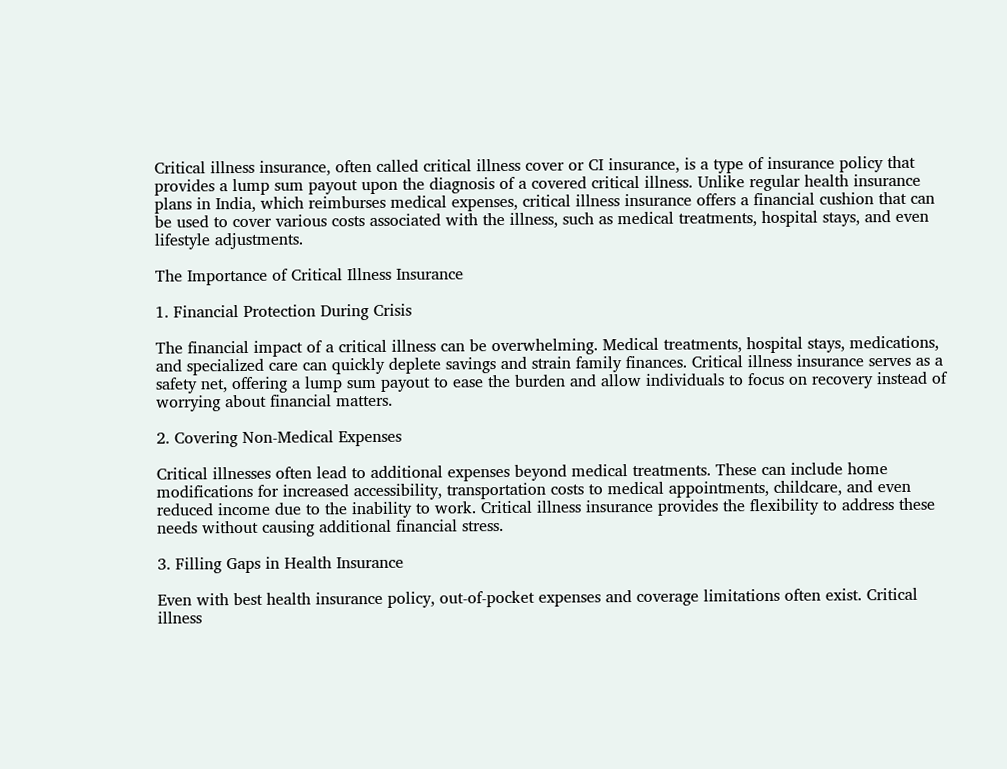Critical illness insurance, often called critical illness cover or CI insurance, is a type of insurance policy that provides a lump sum payout upon the diagnosis of a covered critical illness. Unlike regular health insurance plans in India, which reimburses medical expenses, critical illness insurance offers a financial cushion that can be used to cover various costs associated with the illness, such as medical treatments, hospital stays, and even lifestyle adjustments.

The Importance of Critical Illness Insurance

1. Financial Protection During Crisis

The financial impact of a critical illness can be overwhelming. Medical treatments, hospital stays, medications, and specialized care can quickly deplete savings and strain family finances. Critical illness insurance serves as a safety net, offering a lump sum payout to ease the burden and allow individuals to focus on recovery instead of worrying about financial matters.

2. Covering Non-Medical Expenses

Critical illnesses often lead to additional expenses beyond medical treatments. These can include home modifications for increased accessibility, transportation costs to medical appointments, childcare, and even reduced income due to the inability to work. Critical illness insurance provides the flexibility to address these needs without causing additional financial stress.

3. Filling Gaps in Health Insurance

Even with best health insurance policy, out-of-pocket expenses and coverage limitations often exist. Critical illness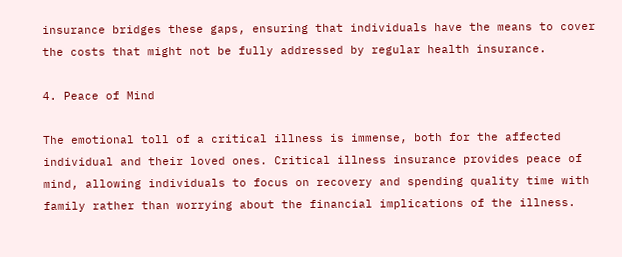insurance bridges these gaps, ensuring that individuals have the means to cover the costs that might not be fully addressed by regular health insurance.

4. Peace of Mind

The emotional toll of a critical illness is immense, both for the affected individual and their loved ones. Critical illness insurance provides peace of mind, allowing individuals to focus on recovery and spending quality time with family rather than worrying about the financial implications of the illness.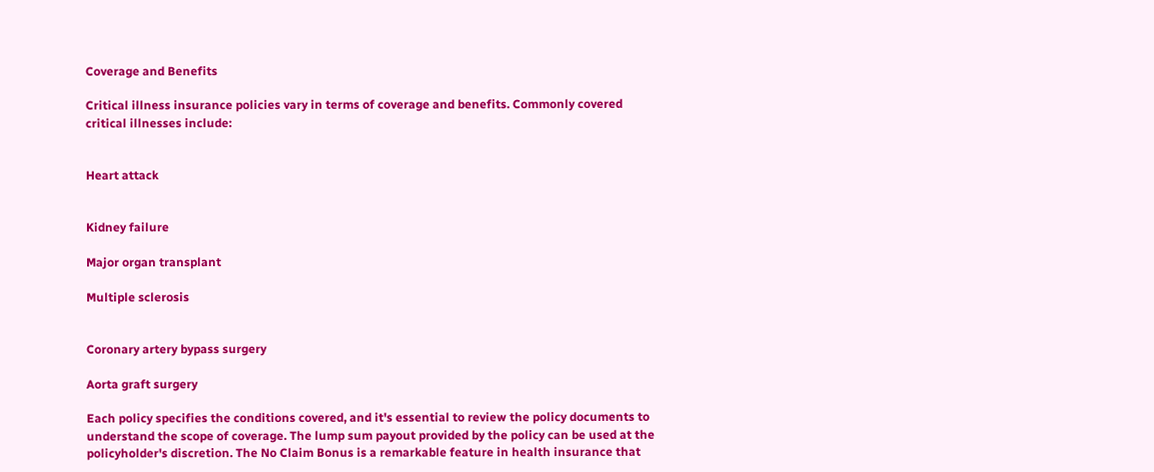Coverage and Benefits

Critical illness insurance policies vary in terms of coverage and benefits. Commonly covered critical illnesses include:


Heart attack


Kidney failure

Major organ transplant

Multiple sclerosis


Coronary artery bypass surgery

Aorta graft surgery

Each policy specifies the conditions covered, and it's essential to review the policy documents to understand the scope of coverage. The lump sum payout provided by the policy can be used at the policyholder's discretion. The No Claim Bonus is a remarkable feature in health insurance that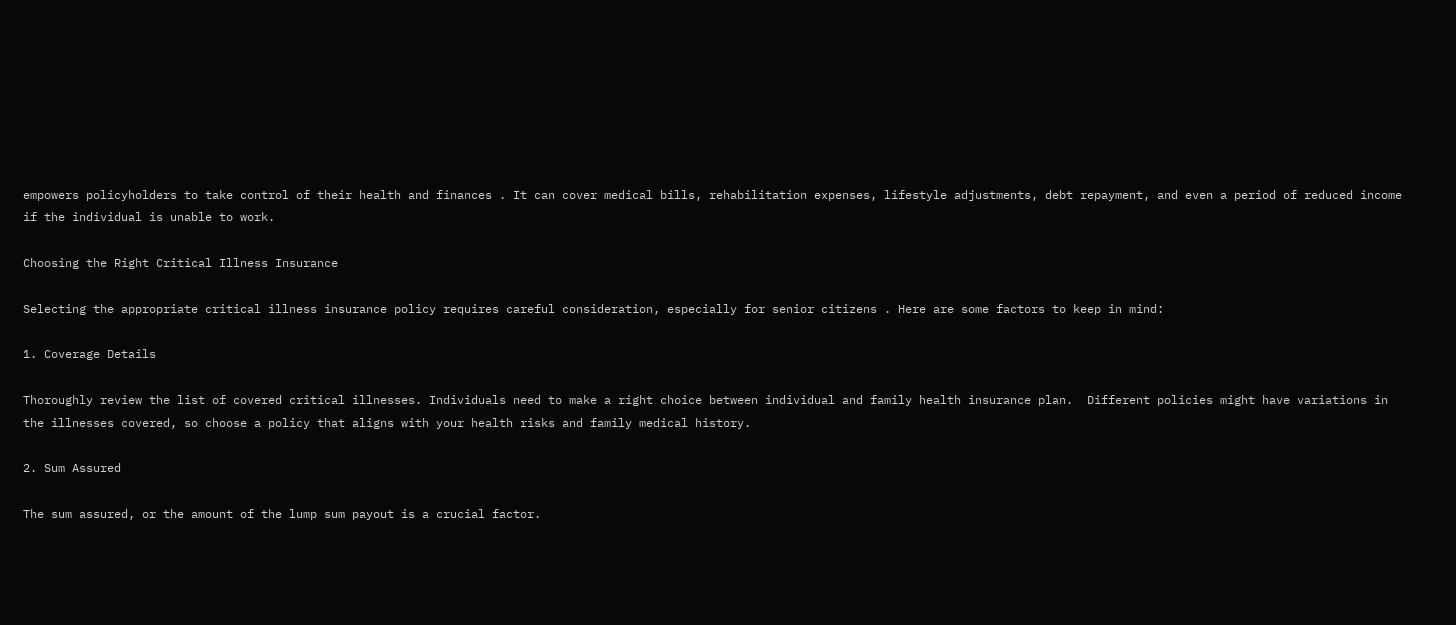empowers policyholders to take control of their health and finances . It can cover medical bills, rehabilitation expenses, lifestyle adjustments, debt repayment, and even a period of reduced income if the individual is unable to work.

Choosing the Right Critical Illness Insurance

Selecting the appropriate critical illness insurance policy requires careful consideration, especially for senior citizens . Here are some factors to keep in mind:

1. Coverage Details

Thoroughly review the list of covered critical illnesses. Individuals need to make a right choice between individual and family health insurance plan.  Different policies might have variations in the illnesses covered, so choose a policy that aligns with your health risks and family medical history.

2. Sum Assured

The sum assured, or the amount of the lump sum payout is a crucial factor.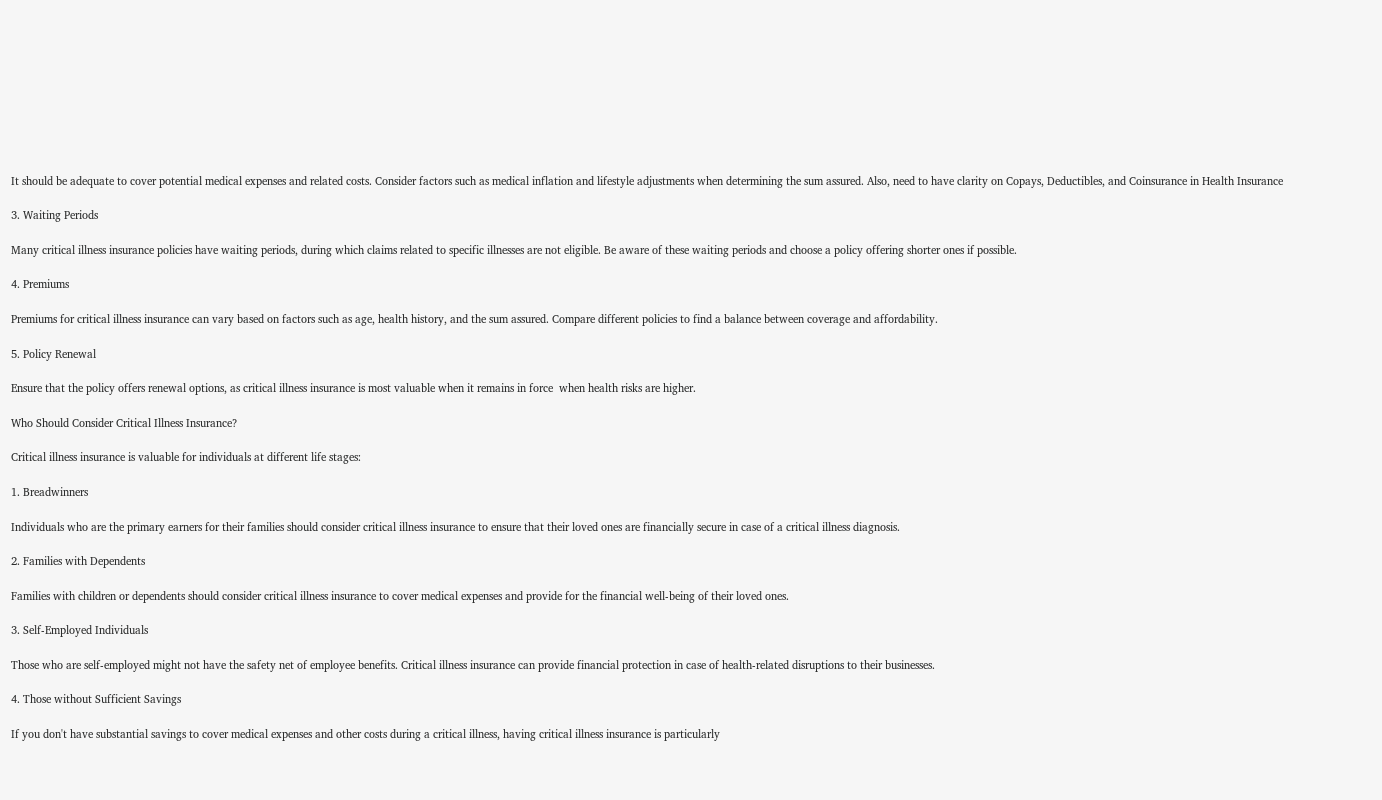It should be adequate to cover potential medical expenses and related costs. Consider factors such as medical inflation and lifestyle adjustments when determining the sum assured. Also, need to have clarity on Copays, Deductibles, and Coinsurance in Health Insurance

3. Waiting Periods

Many critical illness insurance policies have waiting periods, during which claims related to specific illnesses are not eligible. Be aware of these waiting periods and choose a policy offering shorter ones if possible.

4. Premiums

Premiums for critical illness insurance can vary based on factors such as age, health history, and the sum assured. Compare different policies to find a balance between coverage and affordability.

5. Policy Renewal

Ensure that the policy offers renewal options, as critical illness insurance is most valuable when it remains in force  when health risks are higher.

Who Should Consider Critical Illness Insurance?

Critical illness insurance is valuable for individuals at different life stages:

1. Breadwinners

Individuals who are the primary earners for their families should consider critical illness insurance to ensure that their loved ones are financially secure in case of a critical illness diagnosis.

2. Families with Dependents

Families with children or dependents should consider critical illness insurance to cover medical expenses and provide for the financial well-being of their loved ones.

3. Self-Employed Individuals

Those who are self-employed might not have the safety net of employee benefits. Critical illness insurance can provide financial protection in case of health-related disruptions to their businesses.

4. Those without Sufficient Savings

If you don't have substantial savings to cover medical expenses and other costs during a critical illness, having critical illness insurance is particularly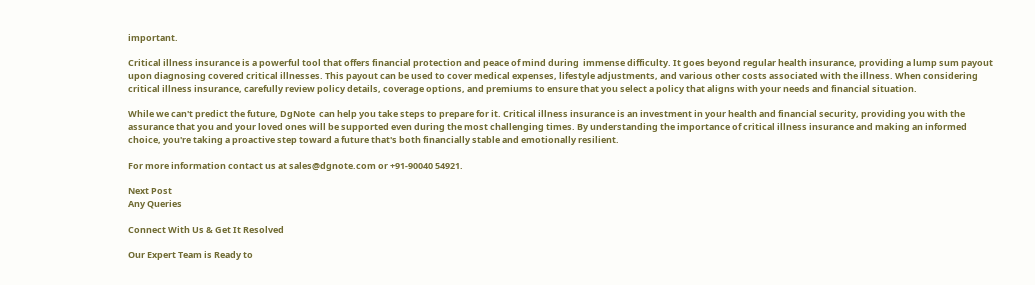important.

Critical illness insurance is a powerful tool that offers financial protection and peace of mind during  immense difficulty. It goes beyond regular health insurance, providing a lump sum payout upon diagnosing covered critical illnesses. This payout can be used to cover medical expenses, lifestyle adjustments, and various other costs associated with the illness. When considering critical illness insurance, carefully review policy details, coverage options, and premiums to ensure that you select a policy that aligns with your needs and financial situation.

While we can't predict the future, DgNote  can help you take steps to prepare for it. Critical illness insurance is an investment in your health and financial security, providing you with the assurance that you and your loved ones will be supported even during the most challenging times. By understanding the importance of critical illness insurance and making an informed choice, you're taking a proactive step toward a future that's both financially stable and emotionally resilient.

For more information contact us at sales@dgnote.com or +91-90040 54921.

Next Post
Any Queries

Connect With Us & Get It Resolved

Our Expert Team is Ready to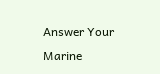Answer Your Marine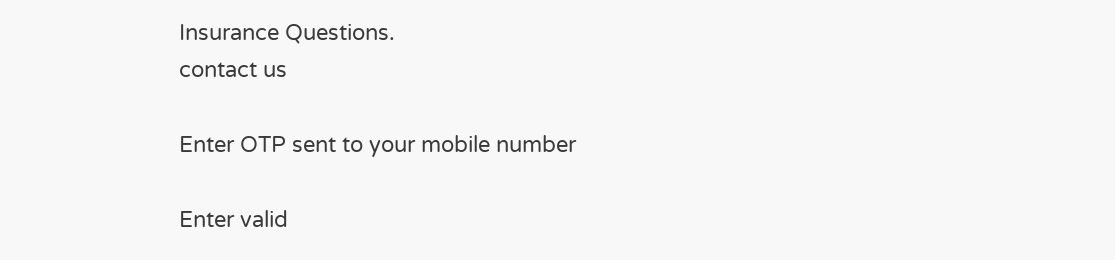Insurance Questions.
contact us

Enter OTP sent to your mobile number

Enter valid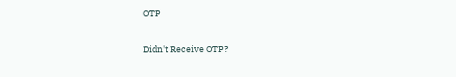OTP

Didn't Receive OTP?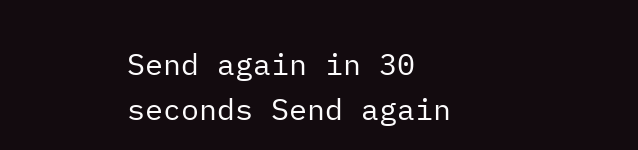Send again in 30 seconds Send again